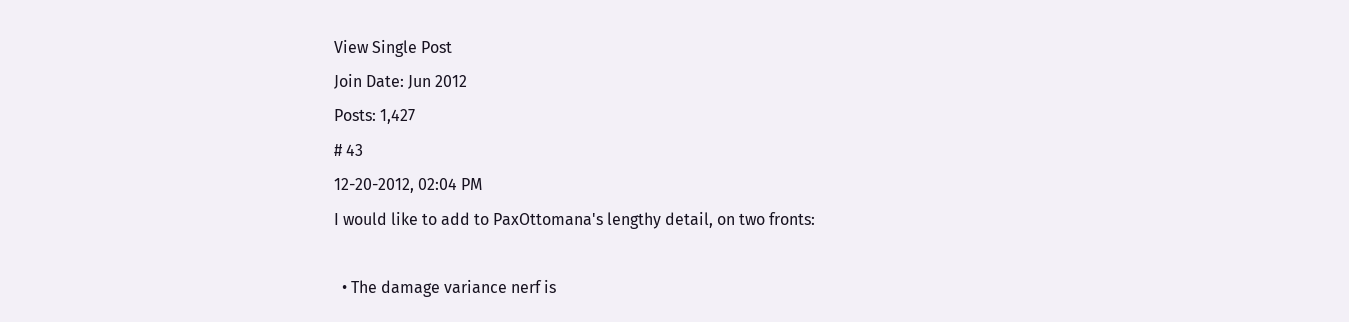View Single Post
Join Date: Jun 2012
Posts: 1,427
# 43
12-20-2012, 02:04 PM
I would like to add to PaxOttomana's lengthy detail, on two fronts:

  • The damage variance nerf is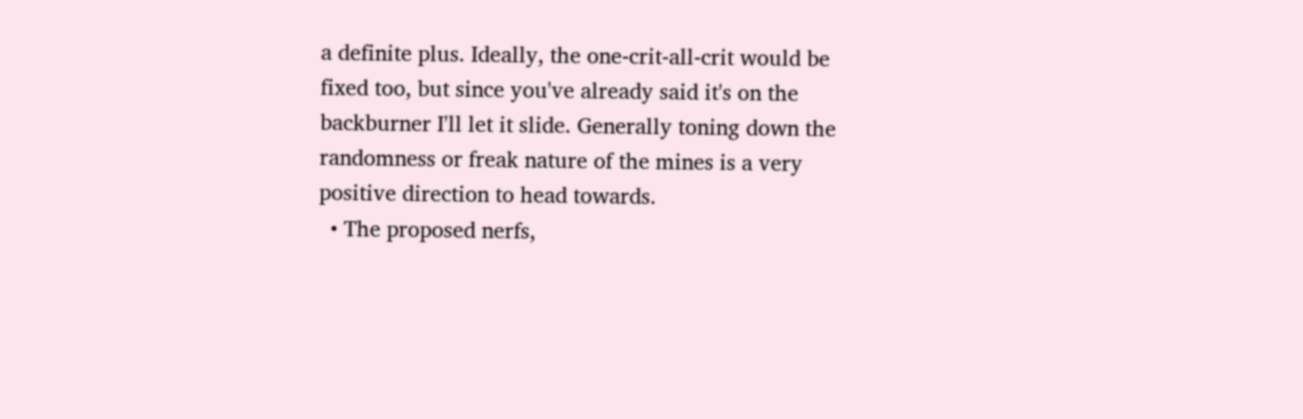a definite plus. Ideally, the one-crit-all-crit would be fixed too, but since you've already said it's on the backburner I'll let it slide. Generally toning down the randomness or freak nature of the mines is a very positive direction to head towards.
  • The proposed nerfs,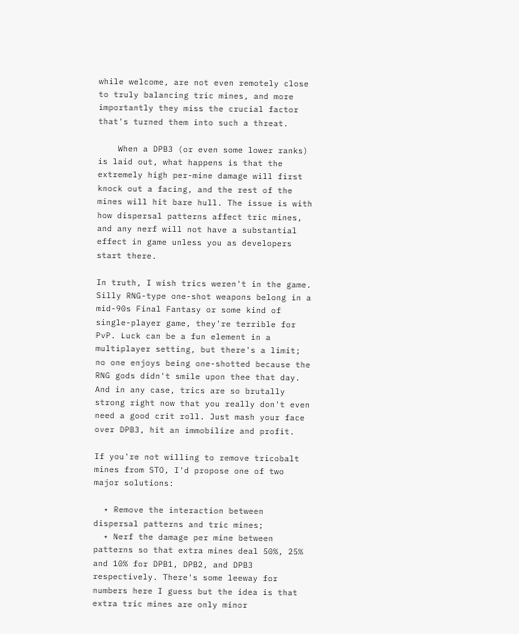while welcome, are not even remotely close to truly balancing tric mines, and more importantly they miss the crucial factor that's turned them into such a threat.

    When a DPB3 (or even some lower ranks) is laid out, what happens is that the extremely high per-mine damage will first knock out a facing, and the rest of the mines will hit bare hull. The issue is with how dispersal patterns affect tric mines, and any nerf will not have a substantial effect in game unless you as developers start there.

In truth, I wish trics weren't in the game. Silly RNG-type one-shot weapons belong in a mid-90s Final Fantasy or some kind of single-player game, they're terrible for PvP. Luck can be a fun element in a multiplayer setting, but there's a limit; no one enjoys being one-shotted because the RNG gods didn't smile upon thee that day. And in any case, trics are so brutally strong right now that you really don't even need a good crit roll. Just mash your face over DPB3, hit an immobilize and profit.

If you're not willing to remove tricobalt mines from STO, I'd propose one of two major solutions:

  • Remove the interaction between dispersal patterns and tric mines;
  • Nerf the damage per mine between patterns so that extra mines deal 50%, 25% and 10% for DPB1, DPB2, and DPB3 respectively. There's some leeway for numbers here I guess but the idea is that extra tric mines are only minor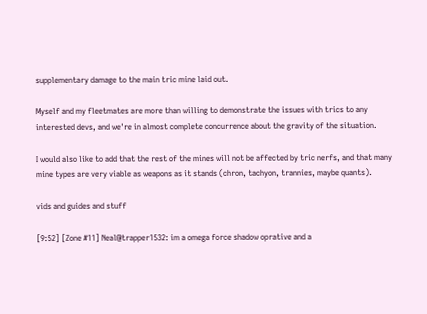supplementary damage to the main tric mine laid out.

Myself and my fleetmates are more than willing to demonstrate the issues with trics to any interested devs, and we're in almost complete concurrence about the gravity of the situation.

I would also like to add that the rest of the mines will not be affected by tric nerfs, and that many mine types are very viable as weapons as it stands (chron, tachyon, trannies, maybe quants).

vids and guides and stuff

[9:52] [Zone #11] Neal@trapper1532: im a omega force shadow oprative and a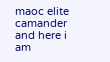maoc elite camander and here i am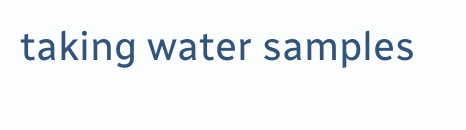taking water samples